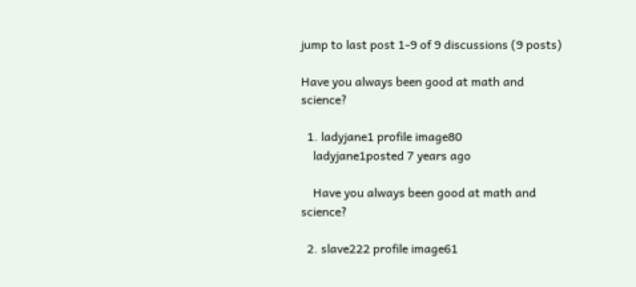jump to last post 1-9 of 9 discussions (9 posts)

Have you always been good at math and science?

  1. ladyjane1 profile image80
    ladyjane1posted 7 years ago

    Have you always been good at math and science?

  2. slave222 profile image61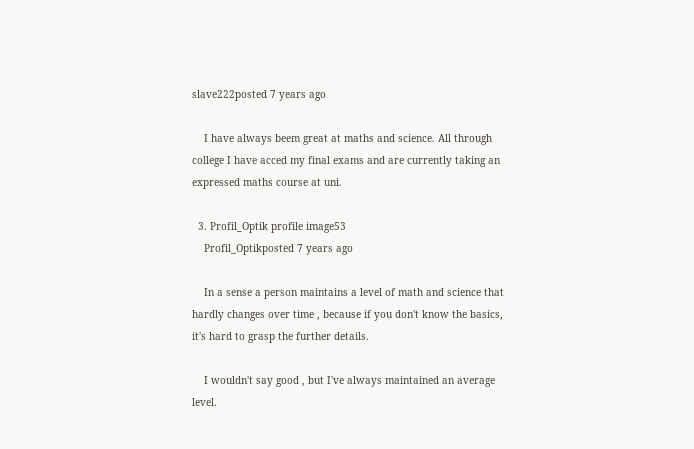slave222posted 7 years ago

    I have always beem great at maths and science. All through college I have acced my final exams and are currently taking an expressed maths course at uni.

  3. Profil_Optik profile image53
    Profil_Optikposted 7 years ago

    In a sense a person maintains a level of math and science that hardly changes over time , because if you don't know the basics, it's hard to grasp the further details.

    I wouldn't say good , but I've always maintained an average level.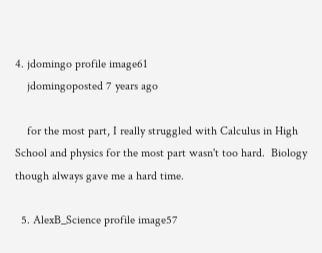4. jdomingo profile image61
    jdomingoposted 7 years ago

    for the most part, I really struggled with Calculus in High School and physics for the most part wasn't too hard.  Biology though always gave me a hard time.

  5. AlexB_Science profile image57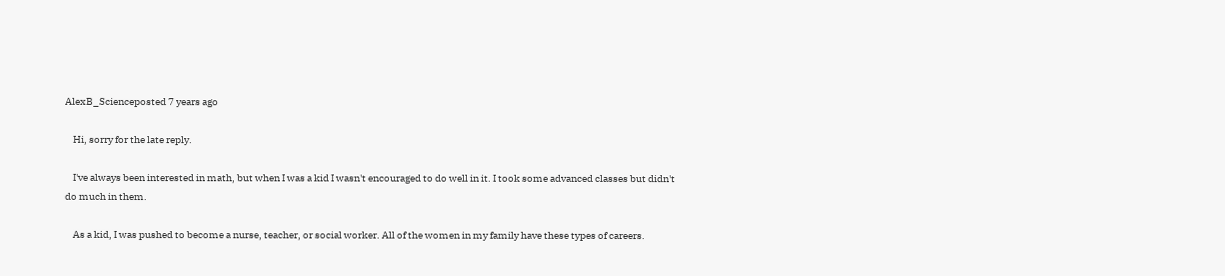AlexB_Scienceposted 7 years ago

    Hi, sorry for the late reply.

    I've always been interested in math, but when I was a kid I wasn't encouraged to do well in it. I took some advanced classes but didn't do much in them.

    As a kid, I was pushed to become a nurse, teacher, or social worker. All of the women in my family have these types of careers.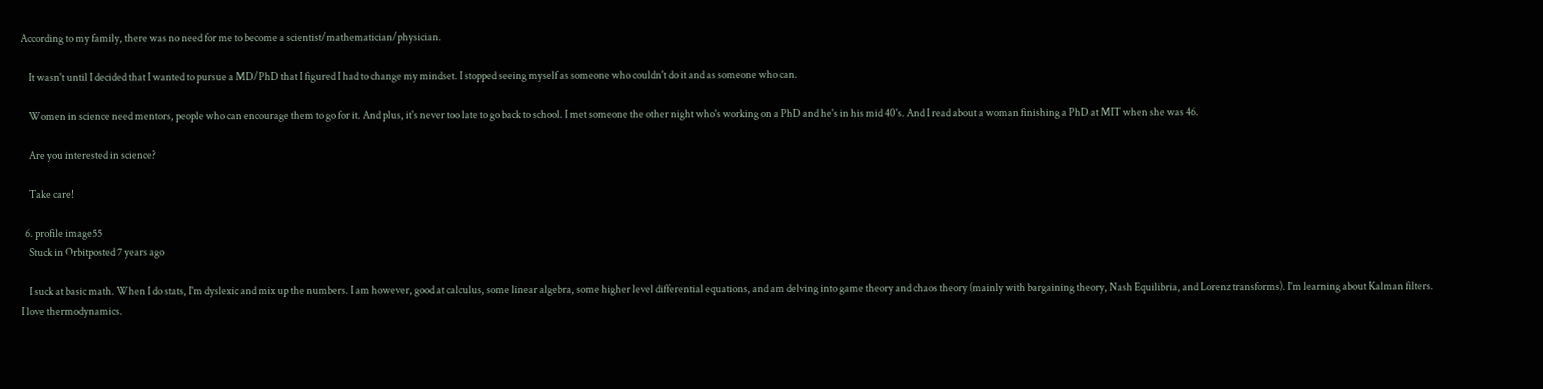According to my family, there was no need for me to become a scientist/mathematician/physician.

    It wasn't until I decided that I wanted to pursue a MD/PhD that I figured I had to change my mindset. I stopped seeing myself as someone who couldn't do it and as someone who can.

    Women in science need mentors, people who can encourage them to go for it. And plus, it's never too late to go back to school. I met someone the other night who's working on a PhD and he's in his mid 40's. And I read about a woman finishing a PhD at MIT when she was 46.

    Are you interested in science?

    Take care!

  6. profile image55
    Stuck in Orbitposted 7 years ago

    I suck at basic math. When I do stats, I'm dyslexic and mix up the numbers. I am however, good at calculus, some linear algebra, some higher level differential equations, and am delving into game theory and chaos theory (mainly with bargaining theory, Nash Equilibria, and Lorenz transforms). I'm learning about Kalman filters. I love thermodynamics.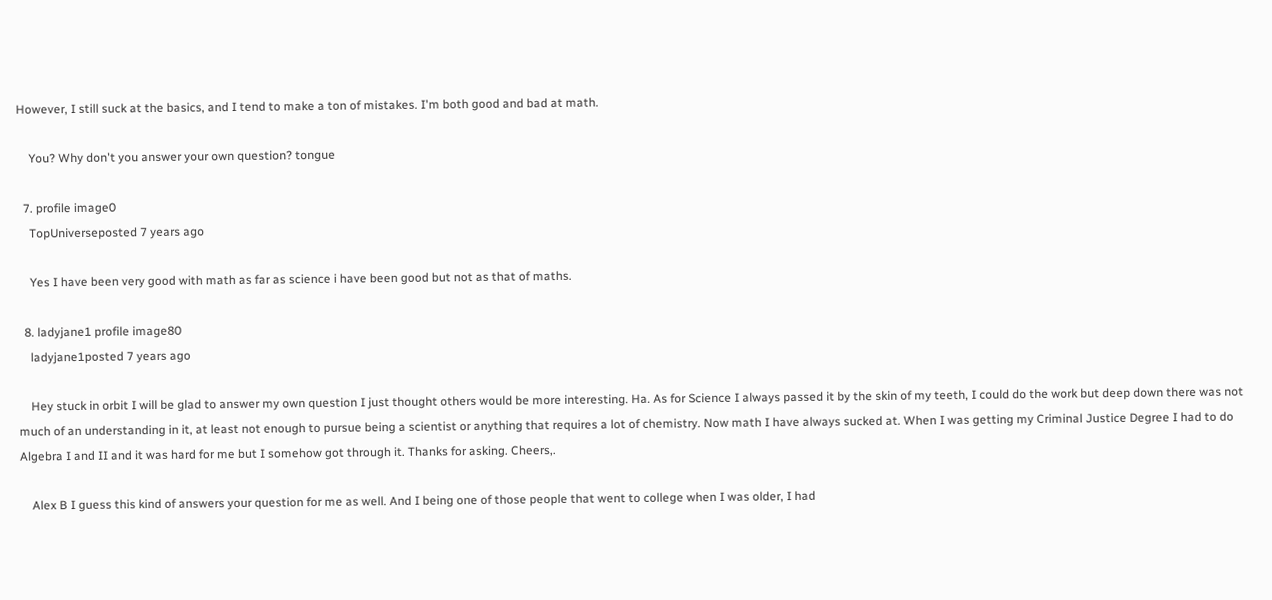However, I still suck at the basics, and I tend to make a ton of mistakes. I'm both good and bad at math.

    You? Why don't you answer your own question? tongue

  7. profile image0
    TopUniverseposted 7 years ago

    Yes I have been very good with math as far as science i have been good but not as that of maths.

  8. ladyjane1 profile image80
    ladyjane1posted 7 years ago

    Hey stuck in orbit I will be glad to answer my own question I just thought others would be more interesting. Ha. As for Science I always passed it by the skin of my teeth, I could do the work but deep down there was not much of an understanding in it, at least not enough to pursue being a scientist or anything that requires a lot of chemistry. Now math I have always sucked at. When I was getting my Criminal Justice Degree I had to do Algebra I and II and it was hard for me but I somehow got through it. Thanks for asking. Cheers,.

    Alex B I guess this kind of answers your question for me as well. And I being one of those people that went to college when I was older, I had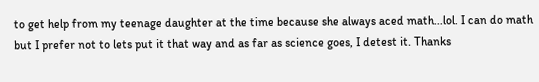to get help from my teenage daughter at the time because she always aced math...lol. I can do math but I prefer not to lets put it that way and as far as science goes, I detest it. Thanks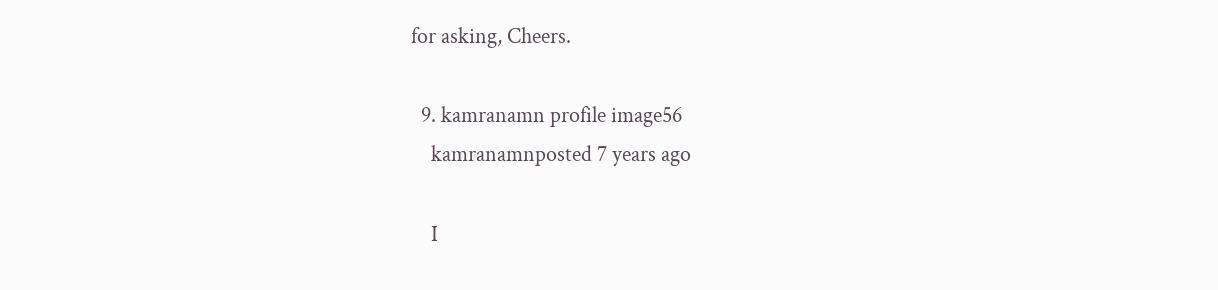for asking, Cheers.

  9. kamranamn profile image56
    kamranamnposted 7 years ago

    I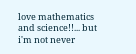love mathematics and science!!... but i'm not never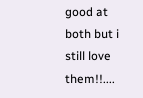good at both but i still love them!!....